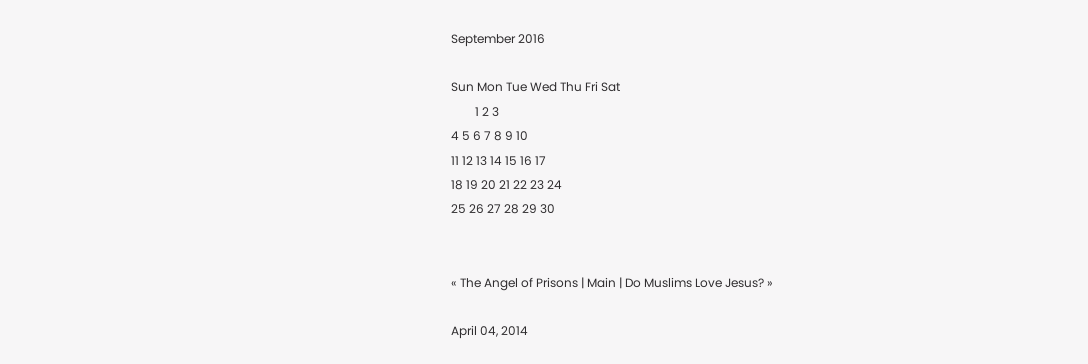September 2016

Sun Mon Tue Wed Thu Fri Sat
        1 2 3
4 5 6 7 8 9 10
11 12 13 14 15 16 17
18 19 20 21 22 23 24
25 26 27 28 29 30


« The Angel of Prisons | Main | Do Muslims Love Jesus? »

April 04, 2014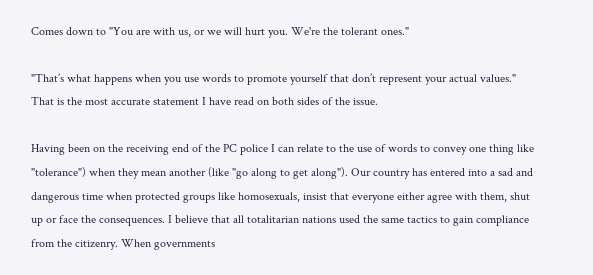Comes down to "You are with us, or we will hurt you. We're the tolerant ones."

"That’s what happens when you use words to promote yourself that don’t represent your actual values." That is the most accurate statement I have read on both sides of the issue.

Having been on the receiving end of the PC police I can relate to the use of words to convey one thing like "tolerance") when they mean another (like "go along to get along"). Our country has entered into a sad and dangerous time when protected groups like homosexuals, insist that everyone either agree with them, shut up or face the consequences. I believe that all totalitarian nations used the same tactics to gain compliance from the citizenry. When governments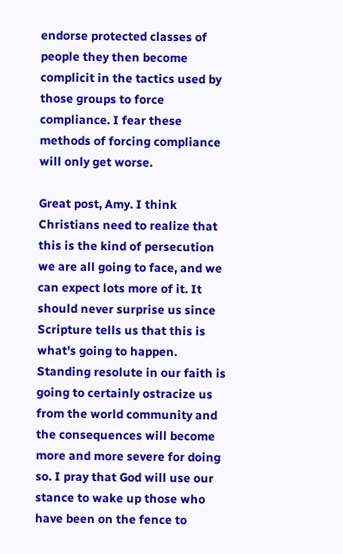endorse protected classes of people they then become complicit in the tactics used by those groups to force compliance. I fear these methods of forcing compliance will only get worse.

Great post, Amy. I think Christians need to realize that this is the kind of persecution we are all going to face, and we can expect lots more of it. It should never surprise us since Scripture tells us that this is what's going to happen. Standing resolute in our faith is going to certainly ostracize us from the world community and the consequences will become more and more severe for doing so. I pray that God will use our stance to wake up those who have been on the fence to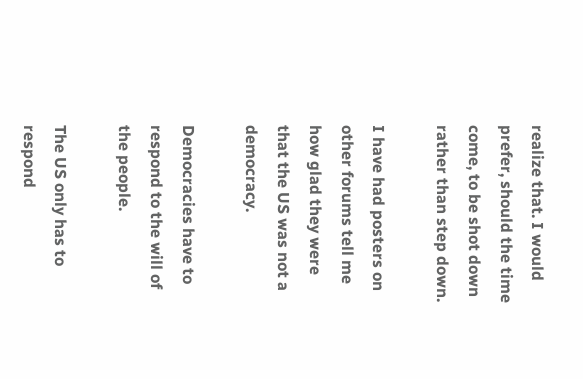realize that. I would prefer, should the time come, to be shot down rather than step down.

I have had posters on other forums tell me how glad they were that the US was not a democracy.

Democracies have to respond to the will of the people.

The US only has to respond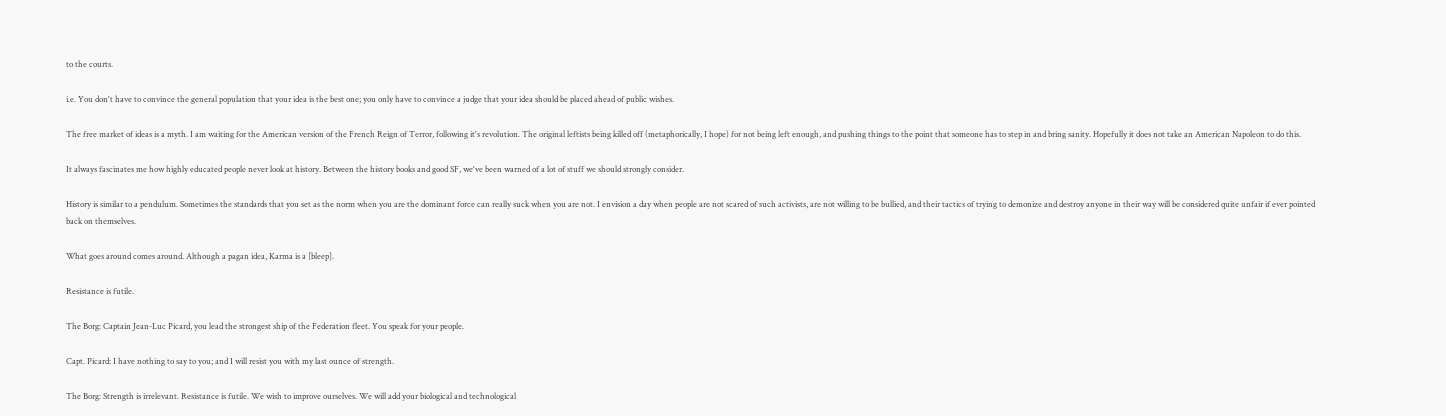to the courts.

i.e. You don't have to convince the general population that your idea is the best one; you only have to convince a judge that your idea should be placed ahead of public wishes.

The free market of ideas is a myth. I am waiting for the American version of the French Reign of Terror, following it's revolution. The original leftists being killed off (metaphorically, I hope) for not being left enough, and pushing things to the point that someone has to step in and bring sanity. Hopefully it does not take an American Napoleon to do this.

It always fascinates me how highly educated people never look at history. Between the history books and good SF, we've been warned of a lot of stuff we should strongly consider.

History is similar to a pendulum. Sometimes the standards that you set as the norm when you are the dominant force can really suck when you are not. I envision a day when people are not scared of such activists, are not willing to be bullied, and their tactics of trying to demonize and destroy anyone in their way will be considered quite unfair if ever pointed back on themselves.

What goes around comes around. Although a pagan idea, Karma is a [bleep].

Resistance is futile.

The Borg: Captain Jean-Luc Picard, you lead the strongest ship of the Federation fleet. You speak for your people.

Capt. Picard: I have nothing to say to you; and I will resist you with my last ounce of strength.

The Borg: Strength is irrelevant. Resistance is futile. We wish to improve ourselves. We will add your biological and technological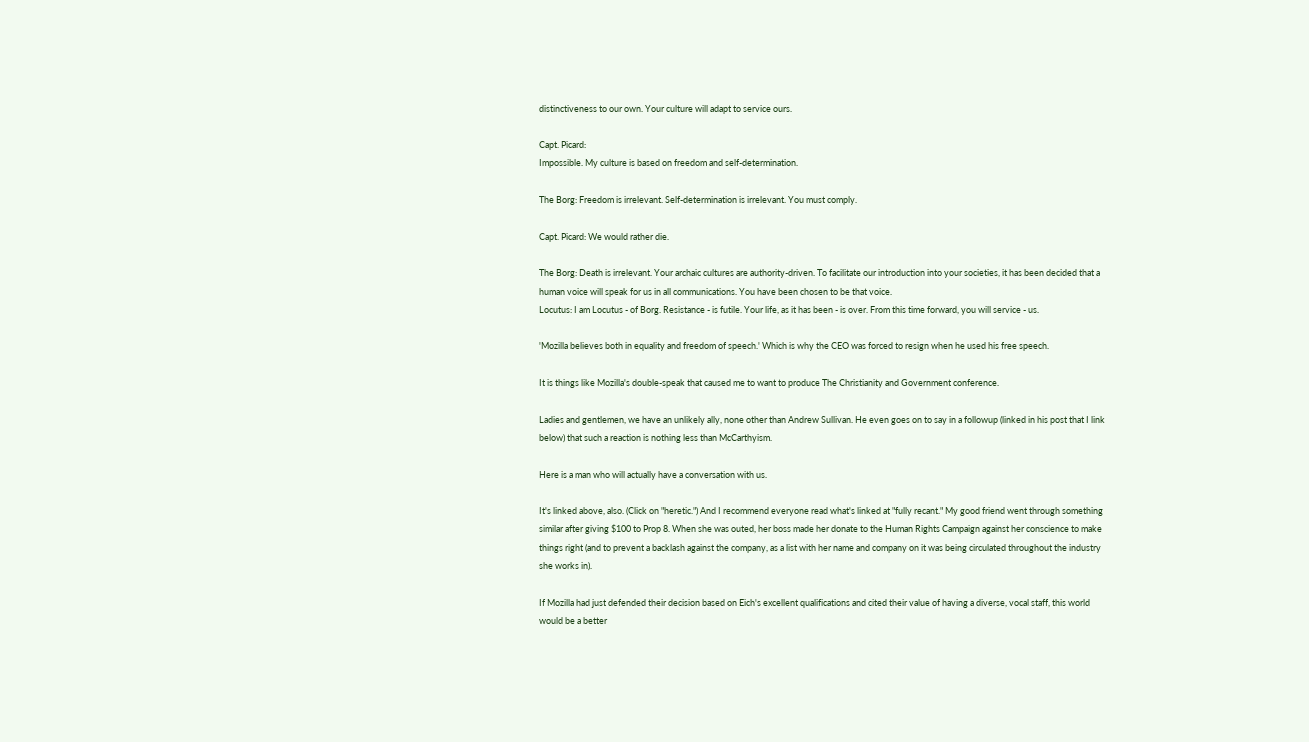distinctiveness to our own. Your culture will adapt to service ours.

Capt. Picard:
Impossible. My culture is based on freedom and self-determination.

The Borg: Freedom is irrelevant. Self-determination is irrelevant. You must comply.

Capt. Picard: We would rather die.

The Borg: Death is irrelevant. Your archaic cultures are authority-driven. To facilitate our introduction into your societies, it has been decided that a human voice will speak for us in all communications. You have been chosen to be that voice.
Locutus: I am Locutus - of Borg. Resistance - is futile. Your life, as it has been - is over. From this time forward, you will service - us.

'Mozilla believes both in equality and freedom of speech.' Which is why the CEO was forced to resign when he used his free speech.

It is things like Mozilla's double-speak that caused me to want to produce The Christianity and Government conference.

Ladies and gentlemen, we have an unlikely ally, none other than Andrew Sullivan. He even goes on to say in a followup (linked in his post that I link below) that such a reaction is nothing less than McCarthyism.

Here is a man who will actually have a conversation with us.

It's linked above, also. (Click on "heretic.") And I recommend everyone read what's linked at "fully recant." My good friend went through something similar after giving $100 to Prop 8. When she was outed, her boss made her donate to the Human Rights Campaign against her conscience to make things right (and to prevent a backlash against the company, as a list with her name and company on it was being circulated throughout the industry she works in).

If Mozilla had just defended their decision based on Eich's excellent qualifications and cited their value of having a diverse, vocal staff, this world would be a better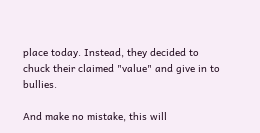place today. Instead, they decided to chuck their claimed "value" and give in to bullies.

And make no mistake, this will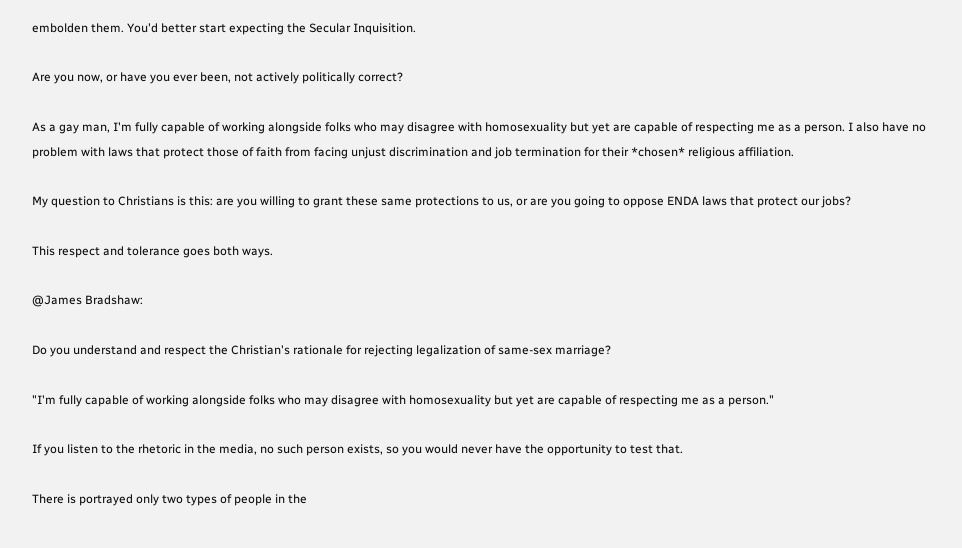embolden them. You'd better start expecting the Secular Inquisition.

Are you now, or have you ever been, not actively politically correct?

As a gay man, I'm fully capable of working alongside folks who may disagree with homosexuality but yet are capable of respecting me as a person. I also have no problem with laws that protect those of faith from facing unjust discrimination and job termination for their *chosen* religious affiliation.

My question to Christians is this: are you willing to grant these same protections to us, or are you going to oppose ENDA laws that protect our jobs?

This respect and tolerance goes both ways.

@James Bradshaw:

Do you understand and respect the Christian's rationale for rejecting legalization of same-sex marriage?

"I'm fully capable of working alongside folks who may disagree with homosexuality but yet are capable of respecting me as a person."

If you listen to the rhetoric in the media, no such person exists, so you would never have the opportunity to test that.

There is portrayed only two types of people in the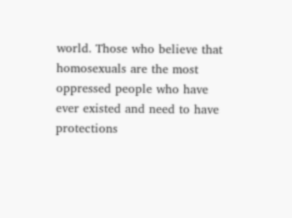world. Those who believe that homosexuals are the most oppressed people who have ever existed and need to have protections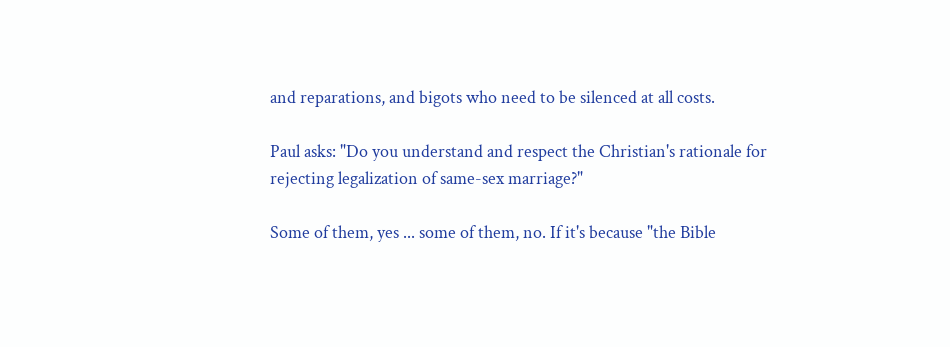and reparations, and bigots who need to be silenced at all costs.

Paul asks: "Do you understand and respect the Christian's rationale for rejecting legalization of same-sex marriage?"

Some of them, yes ... some of them, no. If it's because "the Bible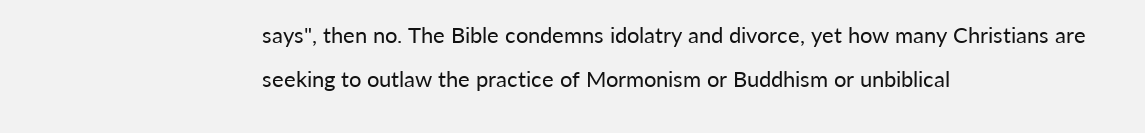says", then no. The Bible condemns idolatry and divorce, yet how many Christians are seeking to outlaw the practice of Mormonism or Buddhism or unbiblical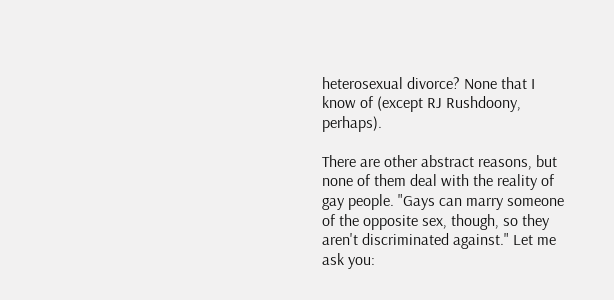heterosexual divorce? None that I know of (except RJ Rushdoony, perhaps).

There are other abstract reasons, but none of them deal with the reality of gay people. "Gays can marry someone of the opposite sex, though, so they aren't discriminated against." Let me ask you: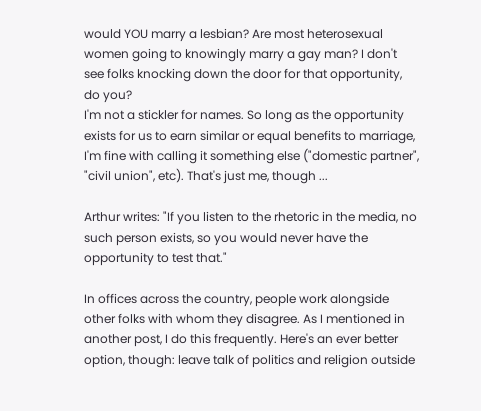would YOU marry a lesbian? Are most heterosexual women going to knowingly marry a gay man? I don't see folks knocking down the door for that opportunity, do you?
I'm not a stickler for names. So long as the opportunity exists for us to earn similar or equal benefits to marriage, I'm fine with calling it something else ("domestic partner", "civil union", etc). That's just me, though ...

Arthur writes: "If you listen to the rhetoric in the media, no such person exists, so you would never have the opportunity to test that."

In offices across the country, people work alongside other folks with whom they disagree. As I mentioned in another post, I do this frequently. Here's an ever better option, though: leave talk of politics and religion outside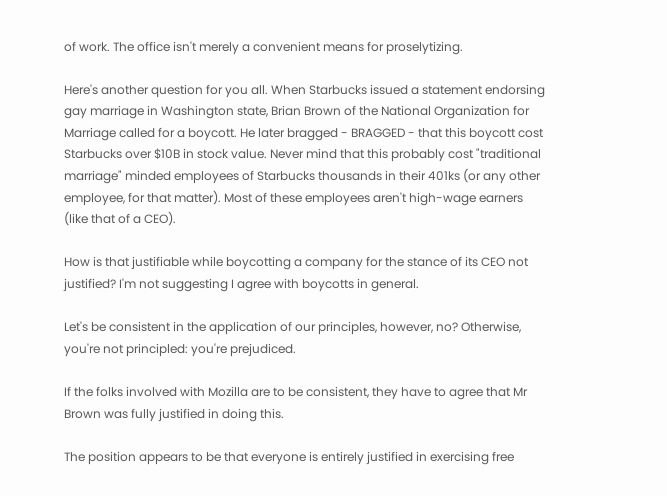of work. The office isn't merely a convenient means for proselytizing.

Here's another question for you all. When Starbucks issued a statement endorsing gay marriage in Washington state, Brian Brown of the National Organization for Marriage called for a boycott. He later bragged - BRAGGED - that this boycott cost Starbucks over $10B in stock value. Never mind that this probably cost "traditional marriage" minded employees of Starbucks thousands in their 401ks (or any other employee, for that matter). Most of these employees aren't high-wage earners (like that of a CEO).

How is that justifiable while boycotting a company for the stance of its CEO not justified? I'm not suggesting I agree with boycotts in general.

Let's be consistent in the application of our principles, however, no? Otherwise, you're not principled: you're prejudiced.

If the folks involved with Mozilla are to be consistent, they have to agree that Mr Brown was fully justified in doing this.

The position appears to be that everyone is entirely justified in exercising free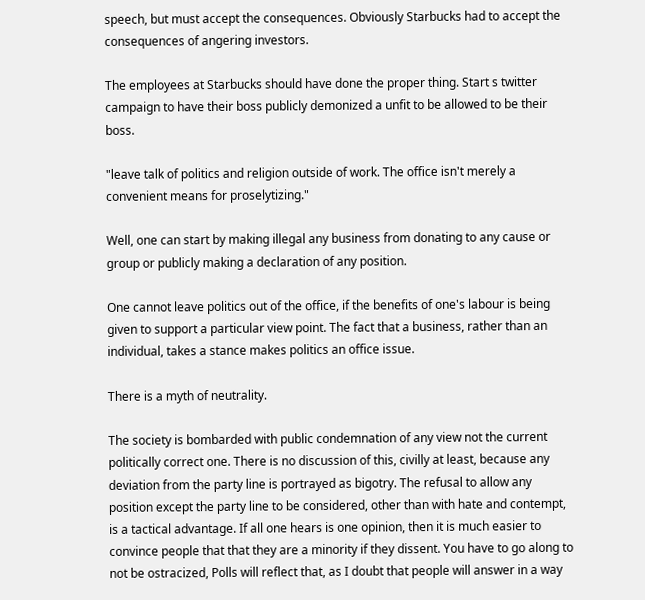speech, but must accept the consequences. Obviously Starbucks had to accept the consequences of angering investors.

The employees at Starbucks should have done the proper thing. Start s twitter campaign to have their boss publicly demonized a unfit to be allowed to be their boss.

"leave talk of politics and religion outside of work. The office isn't merely a convenient means for proselytizing."

Well, one can start by making illegal any business from donating to any cause or group or publicly making a declaration of any position.

One cannot leave politics out of the office, if the benefits of one's labour is being given to support a particular view point. The fact that a business, rather than an individual, takes a stance makes politics an office issue.

There is a myth of neutrality.

The society is bombarded with public condemnation of any view not the current politically correct one. There is no discussion of this, civilly at least, because any deviation from the party line is portrayed as bigotry. The refusal to allow any position except the party line to be considered, other than with hate and contempt, is a tactical advantage. If all one hears is one opinion, then it is much easier to convince people that that they are a minority if they dissent. You have to go along to not be ostracized, Polls will reflect that, as I doubt that people will answer in a way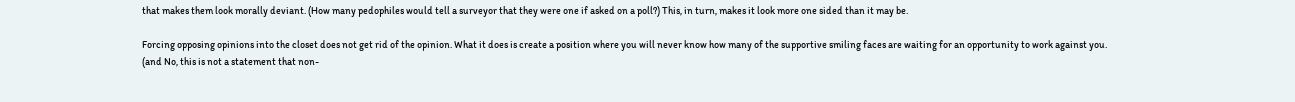that makes them look morally deviant. (How many pedophiles would tell a surveyor that they were one if asked on a poll?) This, in turn, makes it look more one sided than it may be.

Forcing opposing opinions into the closet does not get rid of the opinion. What it does is create a position where you will never know how many of the supportive smiling faces are waiting for an opportunity to work against you.
(and No, this is not a statement that non-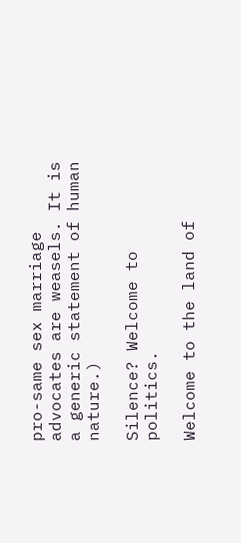pro-same sex marriage advocates are weasels. It is a generic statement of human nature.)

Silence? Welcome to politics.

Welcome to the land of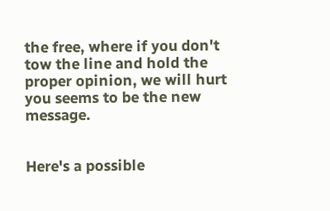the free, where if you don't tow the line and hold the proper opinion, we will hurt you seems to be the new message.


Here's a possible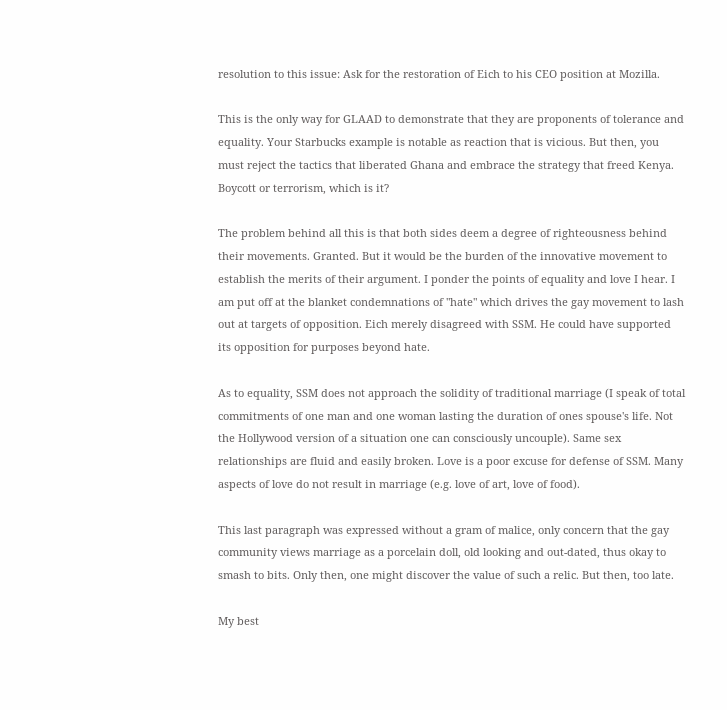resolution to this issue: Ask for the restoration of Eich to his CEO position at Mozilla.

This is the only way for GLAAD to demonstrate that they are proponents of tolerance and equality. Your Starbucks example is notable as reaction that is vicious. But then, you must reject the tactics that liberated Ghana and embrace the strategy that freed Kenya. Boycott or terrorism, which is it?

The problem behind all this is that both sides deem a degree of righteousness behind their movements. Granted. But it would be the burden of the innovative movement to establish the merits of their argument. I ponder the points of equality and love I hear. I am put off at the blanket condemnations of "hate" which drives the gay movement to lash out at targets of opposition. Eich merely disagreed with SSM. He could have supported its opposition for purposes beyond hate.

As to equality, SSM does not approach the solidity of traditional marriage (I speak of total commitments of one man and one woman lasting the duration of ones spouse's life. Not the Hollywood version of a situation one can consciously uncouple). Same sex relationships are fluid and easily broken. Love is a poor excuse for defense of SSM. Many aspects of love do not result in marriage (e.g. love of art, love of food).

This last paragraph was expressed without a gram of malice, only concern that the gay community views marriage as a porcelain doll, old looking and out-dated, thus okay to smash to bits. Only then, one might discover the value of such a relic. But then, too late.

My best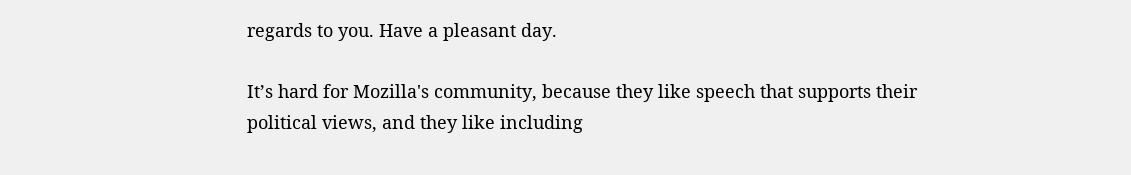regards to you. Have a pleasant day.

It’s hard for Mozilla's community, because they like speech that supports their political views, and they like including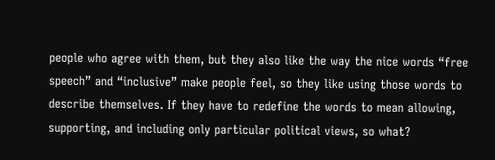people who agree with them, but they also like the way the nice words “free speech” and “inclusive” make people feel, so they like using those words to describe themselves. If they have to redefine the words to mean allowing, supporting, and including only particular political views, so what?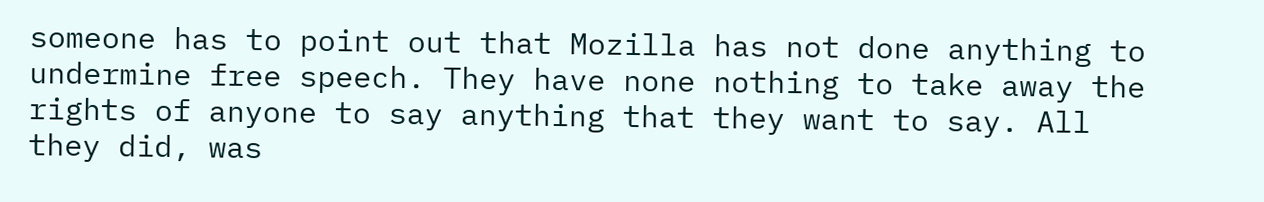someone has to point out that Mozilla has not done anything to undermine free speech. They have none nothing to take away the rights of anyone to say anything that they want to say. All they did, was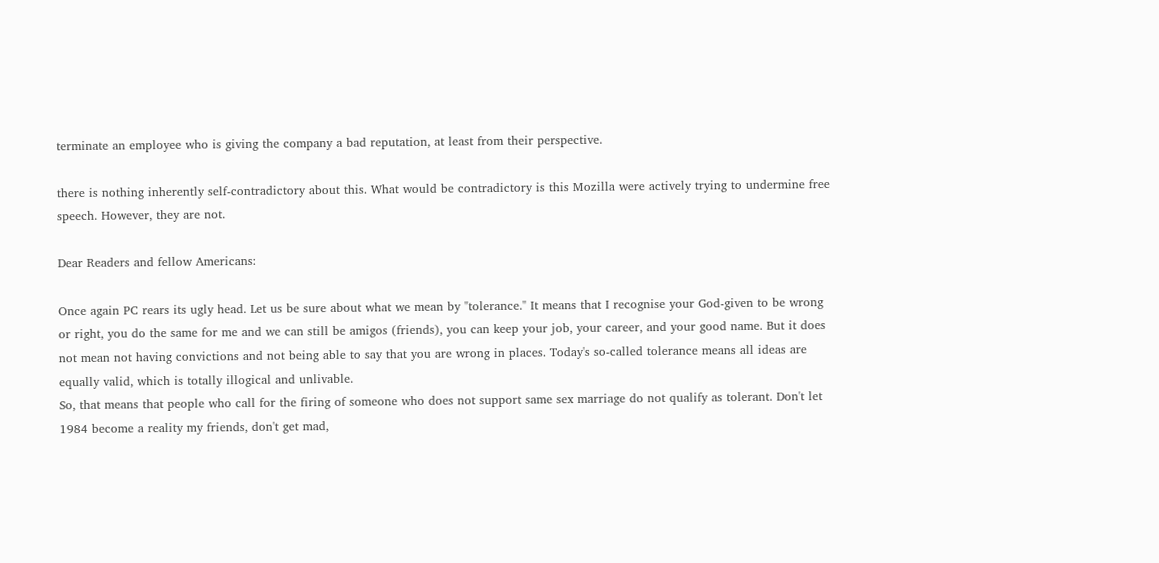terminate an employee who is giving the company a bad reputation, at least from their perspective.

there is nothing inherently self-contradictory about this. What would be contradictory is this Mozilla were actively trying to undermine free speech. However, they are not.

Dear Readers and fellow Americans:

Once again PC rears its ugly head. Let us be sure about what we mean by "tolerance." It means that I recognise your God-given to be wrong or right, you do the same for me and we can still be amigos (friends), you can keep your job, your career, and your good name. But it does not mean not having convictions and not being able to say that you are wrong in places. Today's so-called tolerance means all ideas are equally valid, which is totally illogical and unlivable.
So, that means that people who call for the firing of someone who does not support same sex marriage do not qualify as tolerant. Don't let 1984 become a reality my friends, don't get mad,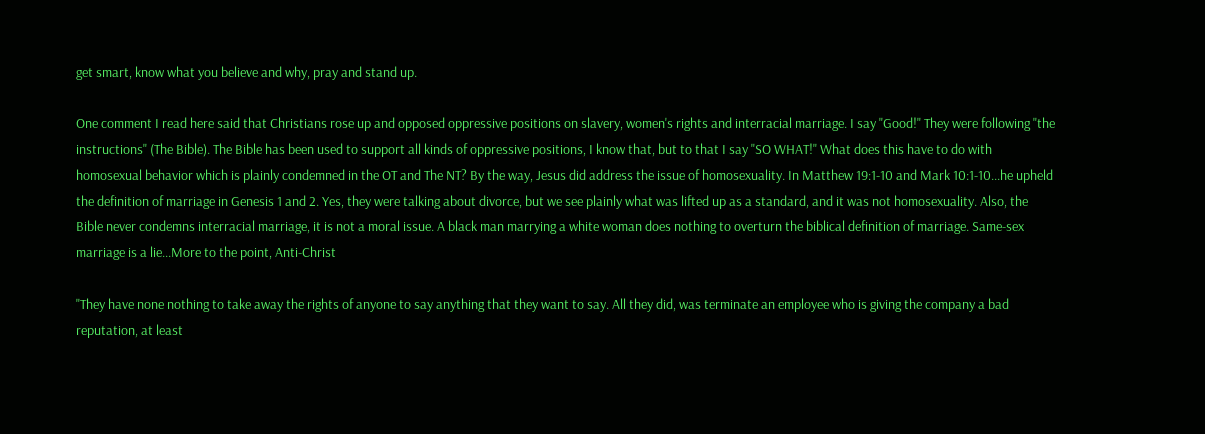get smart, know what you believe and why, pray and stand up.

One comment I read here said that Christians rose up and opposed oppressive positions on slavery, women's rights and interracial marriage. I say "Good!" They were following "the instructions" (The Bible). The Bible has been used to support all kinds of oppressive positions, I know that, but to that I say "SO WHAT!" What does this have to do with homosexual behavior which is plainly condemned in the OT and The NT? By the way, Jesus did address the issue of homosexuality. In Matthew 19:1-10 and Mark 10:1-10...he upheld the definition of marriage in Genesis 1 and 2. Yes, they were talking about divorce, but we see plainly what was lifted up as a standard, and it was not homosexuality. Also, the Bible never condemns interracial marriage, it is not a moral issue. A black man marrying a white woman does nothing to overturn the biblical definition of marriage. Same-sex marriage is a lie...More to the point, Anti-Christ

"They have none nothing to take away the rights of anyone to say anything that they want to say. All they did, was terminate an employee who is giving the company a bad reputation, at least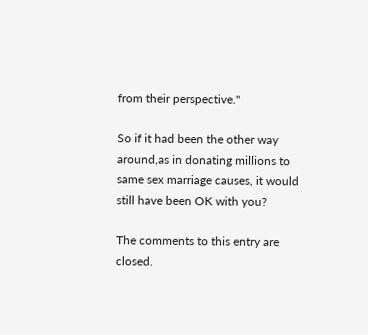from their perspective."

So if it had been the other way around,as in donating millions to same sex marriage causes, it would still have been OK with you?

The comments to this entry are closed.